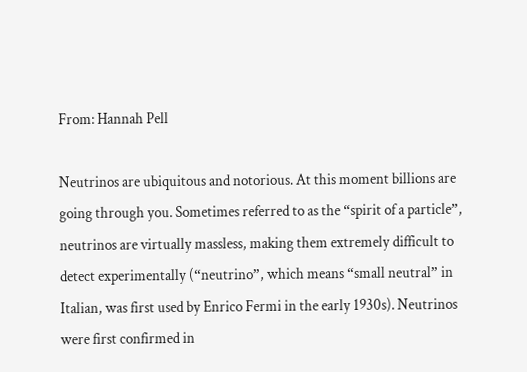From: Hannah Pell

Neutrinos are ubiquitous and notorious. At this moment billions are going through you. Sometimes referred to as the “spirit of a particle”, neutrinos are virtually massless, making them extremely difficult to detect experimentally (“neutrino”, which means “small neutral” in Italian, was first used by Enrico Fermi in the early 1930s). Neutrinos were first confirmed in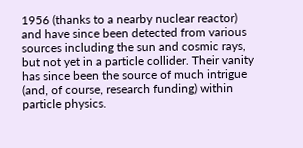1956 (thanks to a nearby nuclear reactor) and have since been detected from various sources including the sun and cosmic rays, but not yet in a particle collider. Their vanity has since been the source of much intrigue (and, of course, research funding) within particle physics.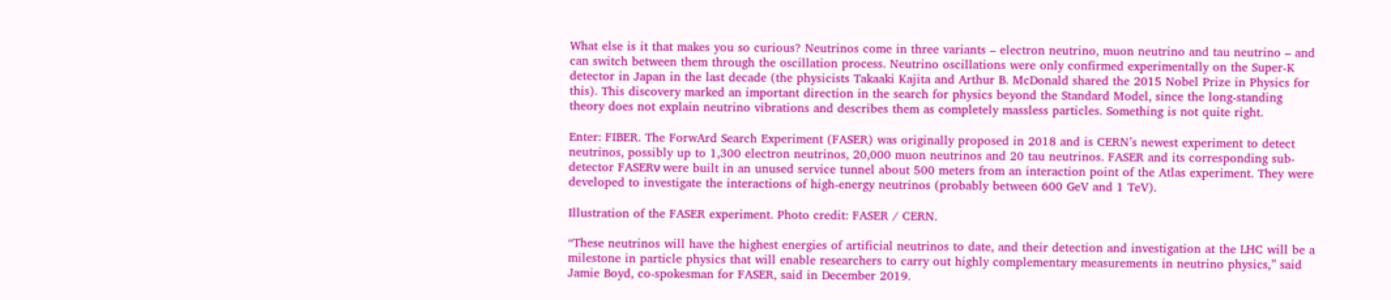What else is it that makes you so curious? Neutrinos come in three variants – electron neutrino, muon neutrino and tau neutrino – and can switch between them through the oscillation process. Neutrino oscillations were only confirmed experimentally on the Super-K detector in Japan in the last decade (the physicists Takaaki Kajita and Arthur B. McDonald shared the 2015 Nobel Prize in Physics for this). This discovery marked an important direction in the search for physics beyond the Standard Model, since the long-standing theory does not explain neutrino vibrations and describes them as completely massless particles. Something is not quite right.

Enter: FIBER. The ForwArd Search Experiment (FASER) was originally proposed in 2018 and is CERN’s newest experiment to detect neutrinos, possibly up to 1,300 electron neutrinos, 20,000 muon neutrinos and 20 tau neutrinos. FASER and its corresponding sub-detector FASERν were built in an unused service tunnel about 500 meters from an interaction point of the Atlas experiment. They were developed to investigate the interactions of high-energy neutrinos (probably between 600 GeV and 1 TeV).

Illustration of the FASER experiment. Photo credit: FASER / CERN.

“These neutrinos will have the highest energies of artificial neutrinos to date, and their detection and investigation at the LHC will be a milestone in particle physics that will enable researchers to carry out highly complementary measurements in neutrino physics,” said Jamie Boyd, co-spokesman for FASER, said in December 2019.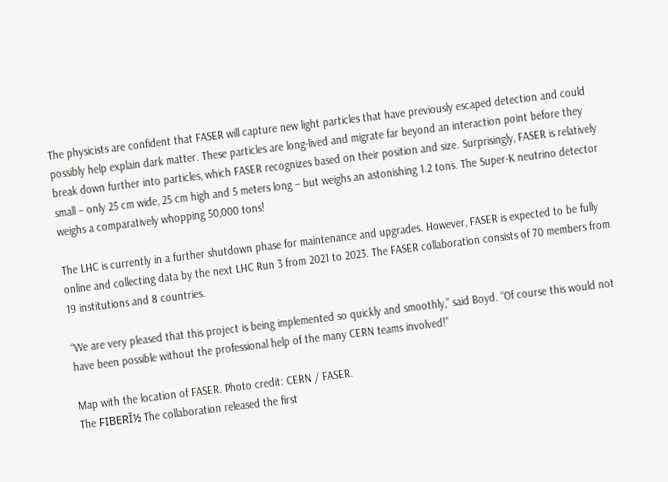The physicists are confident that FASER will capture new light particles that have previously escaped detection and could possibly help explain dark matter. These particles are long-lived and migrate far beyond an interaction point before they break down further into particles, which FASER recognizes based on their position and size. Surprisingly, FASER is relatively small – only 25 cm wide, 25 cm high and 5 meters long – but weighs an astonishing 1.2 tons. The Super-K neutrino detector weighs a comparatively whopping 50,000 tons!

The LHC is currently in a further shutdown phase for maintenance and upgrades. However, FASER is expected to be fully online and collecting data by the next LHC Run 3 from 2021 to 2023. The FASER collaboration consists of 70 members from 19 institutions and 8 countries.

“We are very pleased that this project is being implemented so quickly and smoothly,” said Boyd. “Of course this would not have been possible without the professional help of the many CERN teams involved!”

Map with the location of FASER. Photo credit: CERN / FASER.
The FIBERĪ½ The collaboration released the first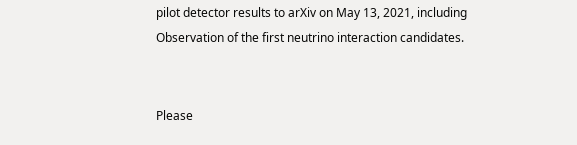pilot detector results to arXiv on May 13, 2021, including Observation of the first neutrino interaction candidates.


Please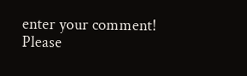enter your comment!
Please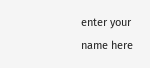enter your name here